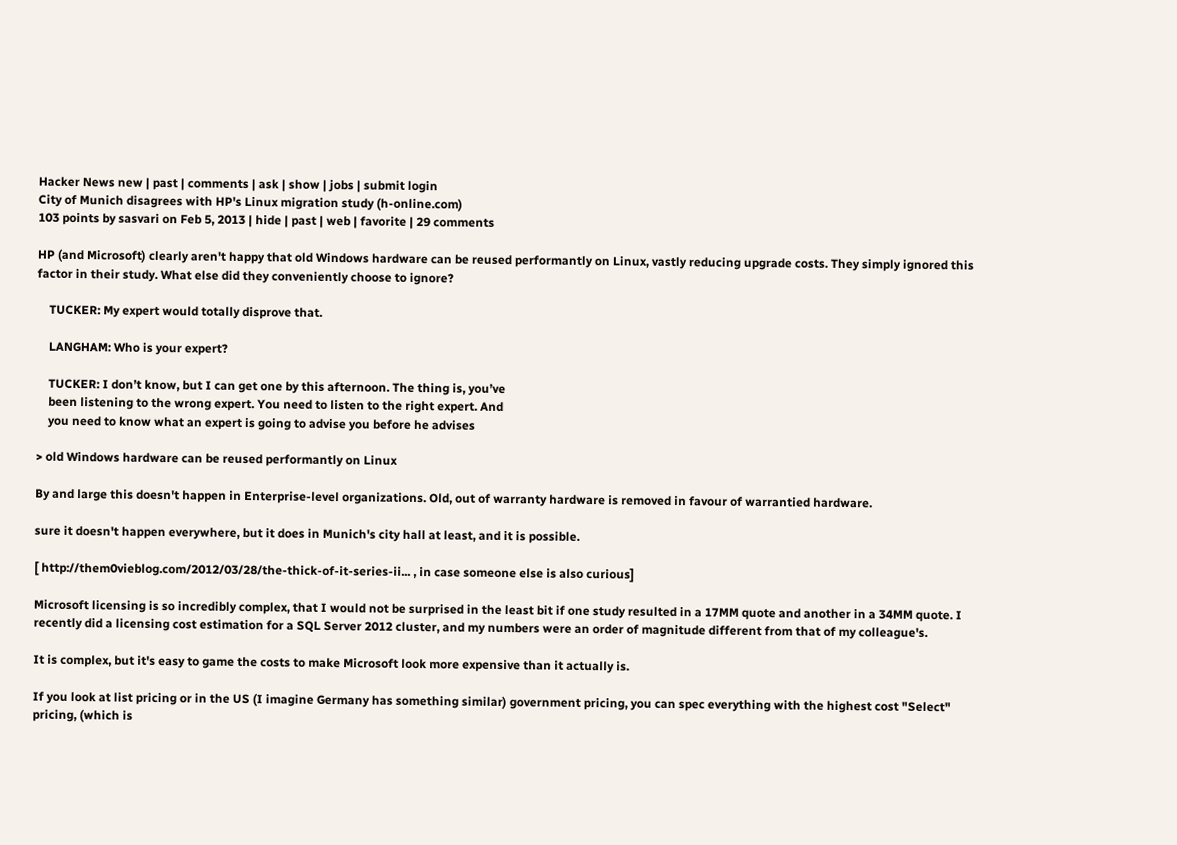Hacker News new | past | comments | ask | show | jobs | submit login
City of Munich disagrees with HP's Linux migration study (h-online.com)
103 points by sasvari on Feb 5, 2013 | hide | past | web | favorite | 29 comments

HP (and Microsoft) clearly aren't happy that old Windows hardware can be reused performantly on Linux, vastly reducing upgrade costs. They simply ignored this factor in their study. What else did they conveniently choose to ignore?

    TUCKER: My expert would totally disprove that.

    LANGHAM: Who is your expert?

    TUCKER: I don’t know, but I can get one by this afternoon. The thing is, you’ve
    been listening to the wrong expert. You need to listen to the right expert. And
    you need to know what an expert is going to advise you before he advises

> old Windows hardware can be reused performantly on Linux

By and large this doesn't happen in Enterprise-level organizations. Old, out of warranty hardware is removed in favour of warrantied hardware.

sure it doesn't happen everywhere, but it does in Munich's city hall at least, and it is possible.

[ http://them0vieblog.com/2012/03/28/the-thick-of-it-series-ii... , in case someone else is also curious]

Microsoft licensing is so incredibly complex, that I would not be surprised in the least bit if one study resulted in a 17MM quote and another in a 34MM quote. I recently did a licensing cost estimation for a SQL Server 2012 cluster, and my numbers were an order of magnitude different from that of my colleague's.

It is complex, but it's easy to game the costs to make Microsoft look more expensive than it actually is.

If you look at list pricing or in the US (I imagine Germany has something similar) government pricing, you can spec everything with the highest cost "Select" pricing, (which is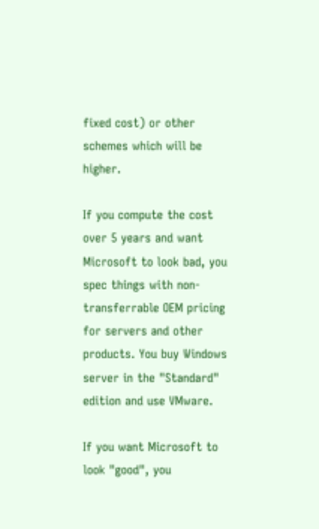fixed cost) or other schemes which will be higher.

If you compute the cost over 5 years and want Microsoft to look bad, you spec things with non-transferrable OEM pricing for servers and other products. You buy Windows server in the "Standard" edition and use VMware.

If you want Microsoft to look "good", you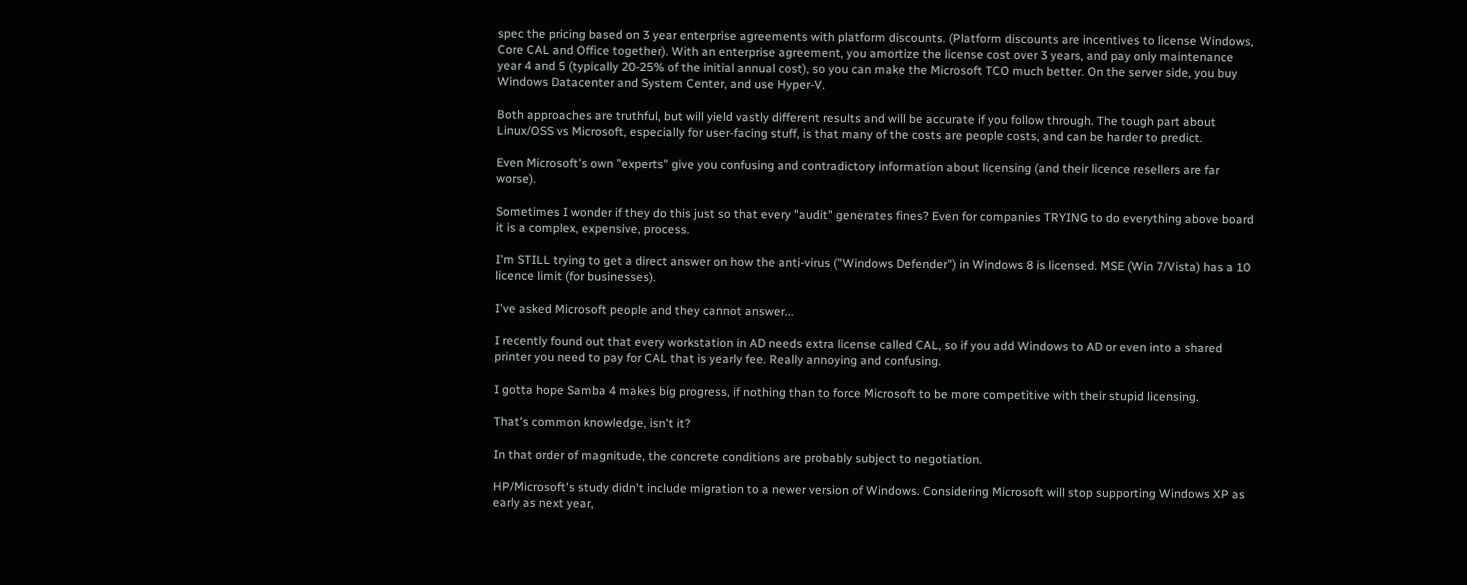spec the pricing based on 3 year enterprise agreements with platform discounts. (Platform discounts are incentives to license Windows, Core CAL and Office together). With an enterprise agreement, you amortize the license cost over 3 years, and pay only maintenance year 4 and 5 (typically 20-25% of the initial annual cost), so you can make the Microsoft TCO much better. On the server side, you buy Windows Datacenter and System Center, and use Hyper-V.

Both approaches are truthful, but will yield vastly different results and will be accurate if you follow through. The tough part about Linux/OSS vs Microsoft, especially for user-facing stuff, is that many of the costs are people costs, and can be harder to predict.

Even Microsoft's own "experts" give you confusing and contradictory information about licensing (and their licence resellers are far worse).

Sometimes I wonder if they do this just so that every "audit" generates fines? Even for companies TRYING to do everything above board it is a complex, expensive, process.

I'm STILL trying to get a direct answer on how the anti-virus ("Windows Defender") in Windows 8 is licensed. MSE (Win 7/Vista) has a 10 licence limit (for businesses).

I've asked Microsoft people and they cannot answer...

I recently found out that every workstation in AD needs extra license called CAL, so if you add Windows to AD or even into a shared printer you need to pay for CAL that is yearly fee. Really annoying and confusing.

I gotta hope Samba 4 makes big progress, if nothing than to force Microsoft to be more competitive with their stupid licensing.

That's common knowledge, isn't it?

In that order of magnitude, the concrete conditions are probably subject to negotiation.

HP/Microsoft's study didn't include migration to a newer version of Windows. Considering Microsoft will stop supporting Windows XP as early as next year,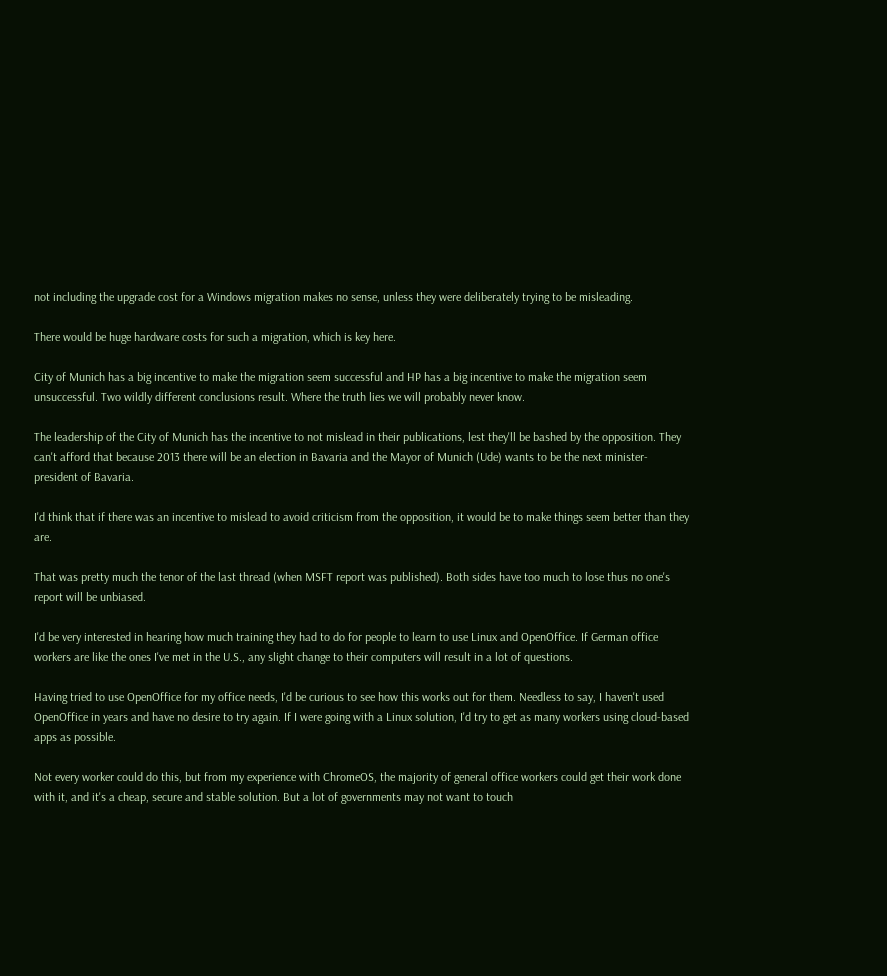not including the upgrade cost for a Windows migration makes no sense, unless they were deliberately trying to be misleading.

There would be huge hardware costs for such a migration, which is key here.

City of Munich has a big incentive to make the migration seem successful and HP has a big incentive to make the migration seem unsuccessful. Two wildly different conclusions result. Where the truth lies we will probably never know.

The leadership of the City of Munich has the incentive to not mislead in their publications, lest they'll be bashed by the opposition. They can't afford that because 2013 there will be an election in Bavaria and the Mayor of Munich (Ude) wants to be the next minister-president of Bavaria.

I'd think that if there was an incentive to mislead to avoid criticism from the opposition, it would be to make things seem better than they are.

That was pretty much the tenor of the last thread (when MSFT report was published). Both sides have too much to lose thus no one's report will be unbiased.

I'd be very interested in hearing how much training they had to do for people to learn to use Linux and OpenOffice. If German office workers are like the ones I've met in the U.S., any slight change to their computers will result in a lot of questions.

Having tried to use OpenOffice for my office needs, I'd be curious to see how this works out for them. Needless to say, I haven't used OpenOffice in years and have no desire to try again. If I were going with a Linux solution, I'd try to get as many workers using cloud-based apps as possible.

Not every worker could do this, but from my experience with ChromeOS, the majority of general office workers could get their work done with it, and it's a cheap, secure and stable solution. But a lot of governments may not want to touch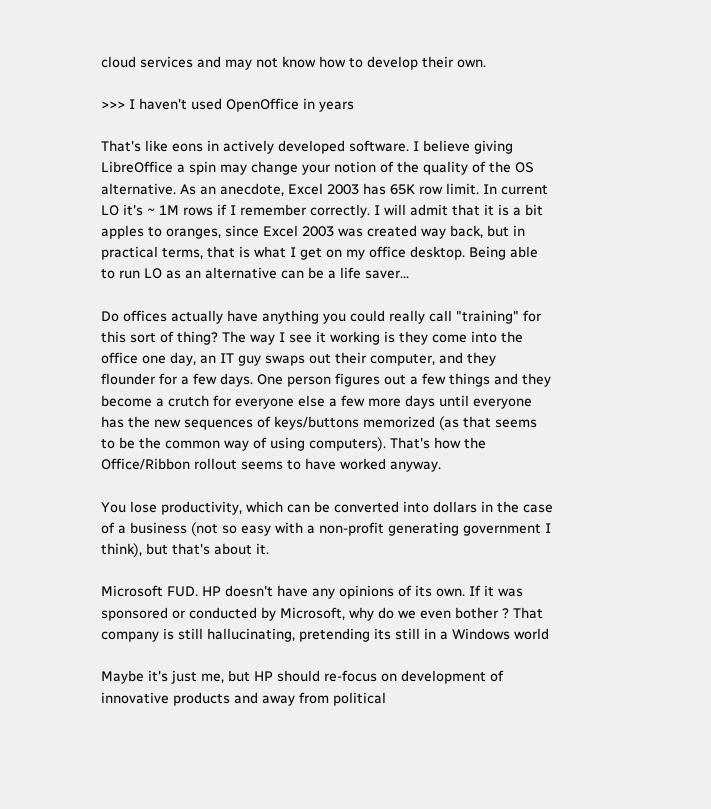cloud services and may not know how to develop their own.

>>> I haven't used OpenOffice in years

That's like eons in actively developed software. I believe giving LibreOffice a spin may change your notion of the quality of the OS alternative. As an anecdote, Excel 2003 has 65K row limit. In current LO it's ~ 1M rows if I remember correctly. I will admit that it is a bit apples to oranges, since Excel 2003 was created way back, but in practical terms, that is what I get on my office desktop. Being able to run LO as an alternative can be a life saver...

Do offices actually have anything you could really call "training" for this sort of thing? The way I see it working is they come into the office one day, an IT guy swaps out their computer, and they flounder for a few days. One person figures out a few things and they become a crutch for everyone else a few more days until everyone has the new sequences of keys/buttons memorized (as that seems to be the common way of using computers). That's how the Office/Ribbon rollout seems to have worked anyway.

You lose productivity, which can be converted into dollars in the case of a business (not so easy with a non-profit generating government I think), but that's about it.

Microsoft FUD. HP doesn't have any opinions of its own. If it was sponsored or conducted by Microsoft, why do we even bother ? That company is still hallucinating, pretending its still in a Windows world

Maybe it's just me, but HP should re-focus on development of innovative products and away from political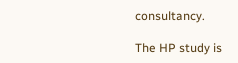consultancy.

The HP study is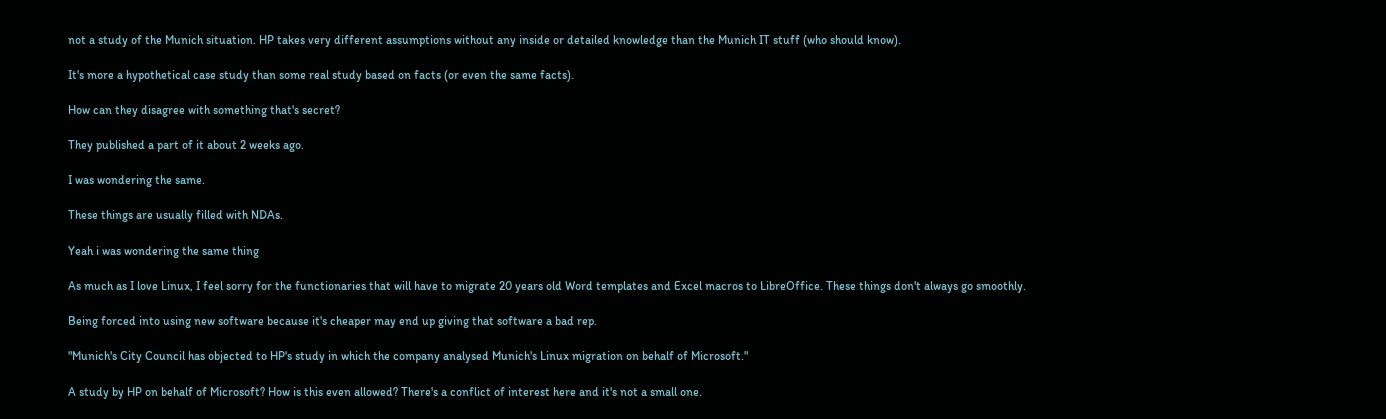not a study of the Munich situation. HP takes very different assumptions without any inside or detailed knowledge than the Munich IT stuff (who should know).

It's more a hypothetical case study than some real study based on facts (or even the same facts).

How can they disagree with something that's secret?

They published a part of it about 2 weeks ago.

I was wondering the same.

These things are usually filled with NDAs.

Yeah i was wondering the same thing

As much as I love Linux, I feel sorry for the functionaries that will have to migrate 20 years old Word templates and Excel macros to LibreOffice. These things don't always go smoothly.

Being forced into using new software because it's cheaper may end up giving that software a bad rep.

"Munich's City Council has objected to HP's study in which the company analysed Munich's Linux migration on behalf of Microsoft."

A study by HP on behalf of Microsoft? How is this even allowed? There's a conflict of interest here and it's not a small one.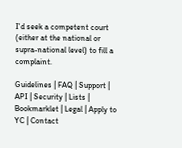I'd seek a competent court (either at the national or supra-national level) to fill a complaint.

Guidelines | FAQ | Support | API | Security | Lists | Bookmarklet | Legal | Apply to YC | Contact